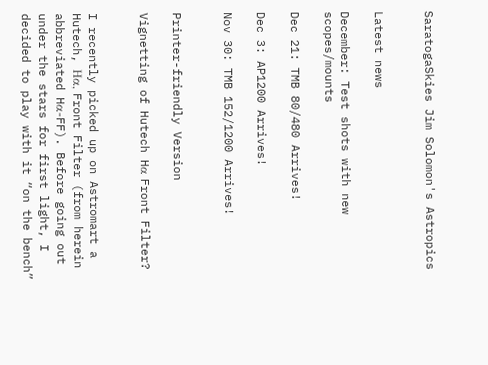SaratogaSkies Jim Solomon's Astropics


Latest news

December: Test shots with new scopes/mounts

Dec 21: TMB 80/480 Arrives!

Dec 3: AP1200 Arrives!

Nov 30: TMB 152/1200 Arrives!


Printer-friendly Version

Vignetting of Hutech Hα Front Filter?


I recently picked up on Astromart a Hutech, Hα, Front Filter (from herein abbreviated Hα-FF). Before going out under the stars for first light, I decided to play with it “on the bench”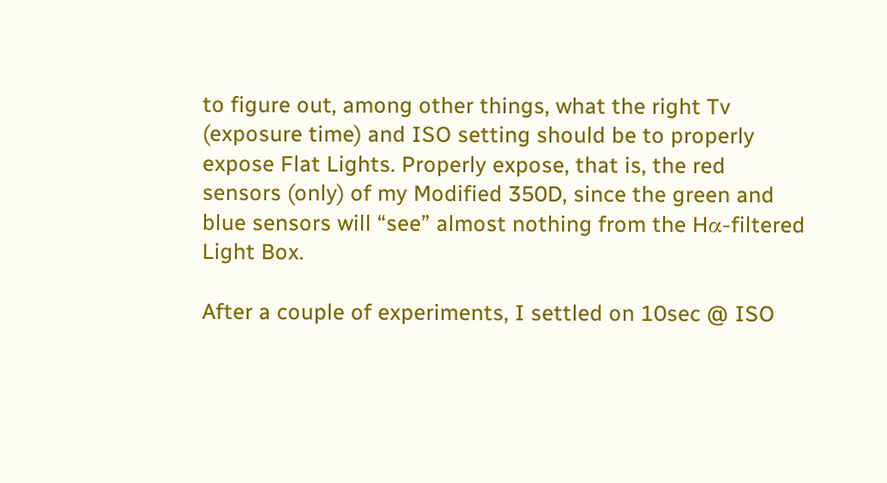to figure out, among other things, what the right Tv (exposure time) and ISO setting should be to properly expose Flat Lights. Properly expose, that is, the red sensors (only) of my Modified 350D, since the green and blue sensors will “see” almost nothing from the Hα-filtered Light Box.

After a couple of experiments, I settled on 10sec @ ISO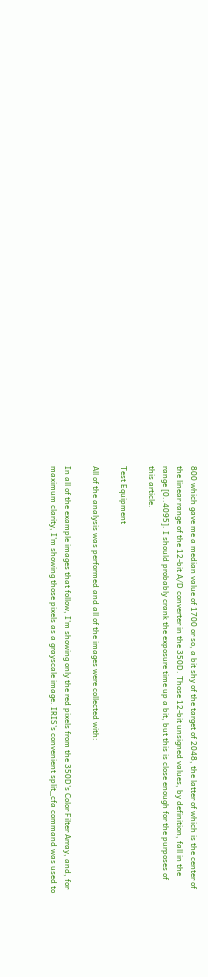800 which gave me a median value of 1700 or so, a bit shy of the target of 2048, the latter of which is the center of the linear range of the 12-bit A/D converter in the 350D. Those 12-bit unsigned values, by definition, fall in the range [0..4095]. I should probably crank the exposure time up a bit, but this is close enough for the purposes of this article.

Test Equipment

All of the analysis was performed and all of the images were collected with:

In all of the example images that follow, I'm showing only the red pixels from the 350D's Color Filter Array, and, for maximum clarity, I'm showing those pixels as a grayscale image. IRIS's convenient split_cfa command was used to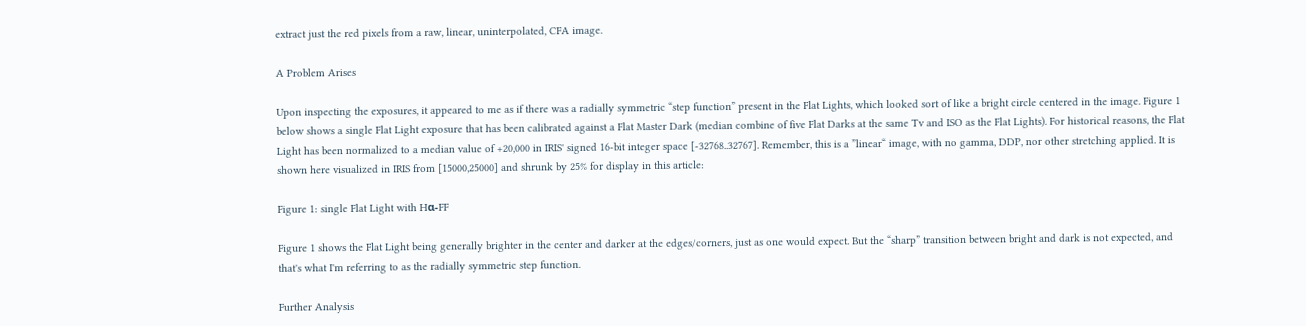extract just the red pixels from a raw, linear, uninterpolated, CFA image.

A Problem Arises

Upon inspecting the exposures, it appeared to me as if there was a radially symmetric “step function” present in the Flat Lights, which looked sort of like a bright circle centered in the image. Figure 1 below shows a single Flat Light exposure that has been calibrated against a Flat Master Dark (median combine of five Flat Darks at the same Tv and ISO as the Flat Lights). For historical reasons, the Flat Light has been normalized to a median value of +20,000 in IRIS' signed 16-bit integer space [-32768..32767]. Remember, this is a ”linear“ image, with no gamma, DDP, nor other stretching applied. It is shown here visualized in IRIS from [15000,25000] and shrunk by 25% for display in this article:

Figure 1: single Flat Light with Hα-FF

Figure 1 shows the Flat Light being generally brighter in the center and darker at the edges/corners, just as one would expect. But the “sharp” transition between bright and dark is not expected, and that's what I'm referring to as the radially symmetric step function.

Further Analysis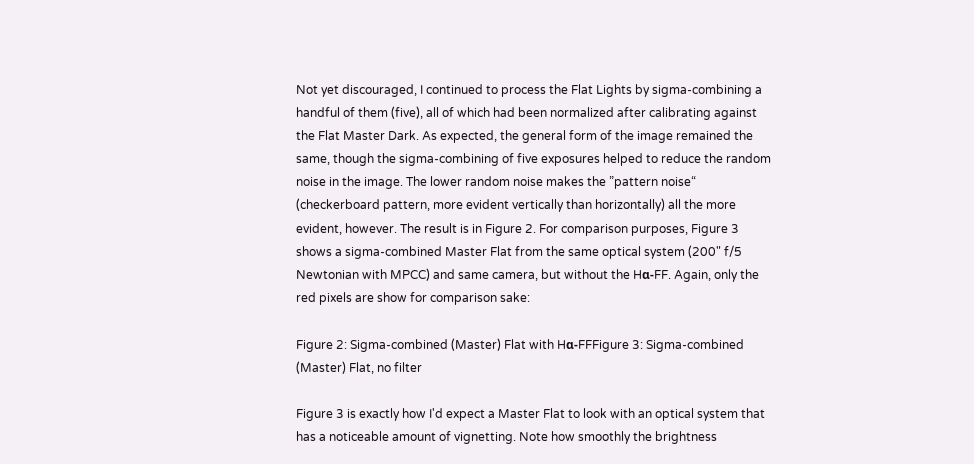Not yet discouraged, I continued to process the Flat Lights by sigma-combining a handful of them (five), all of which had been normalized after calibrating against the Flat Master Dark. As expected, the general form of the image remained the same, though the sigma-combining of five exposures helped to reduce the random noise in the image. The lower random noise makes the ”pattern noise“ (checkerboard pattern, more evident vertically than horizontally) all the more evident, however. The result is in Figure 2. For comparison purposes, Figure 3 shows a sigma-combined Master Flat from the same optical system (200" f/5 Newtonian with MPCC) and same camera, but without the Hα-FF. Again, only the red pixels are show for comparison sake:

Figure 2: Sigma-combined (Master) Flat with Hα-FFFigure 3: Sigma-combined (Master) Flat, no filter

Figure 3 is exactly how I'd expect a Master Flat to look with an optical system that has a noticeable amount of vignetting. Note how smoothly the brightness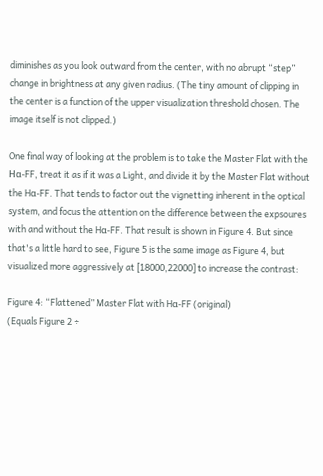diminishes as you look outward from the center, with no abrupt “step” change in brightness at any given radius. (The tiny amount of clipping in the center is a function of the upper visualization threshold chosen. The image itself is not clipped.)

One final way of looking at the problem is to take the Master Flat with the Hα-FF, treat it as if it was a Light, and divide it by the Master Flat without the Hα-FF. That tends to factor out the vignetting inherent in the optical system, and focus the attention on the difference between the expsoures with and without the Hα-FF. That result is shown in Figure 4. But since that's a little hard to see, Figure 5 is the same image as Figure 4, but visualized more aggressively at [18000,22000] to increase the contrast:

Figure 4: “Flattened” Master Flat with Hα-FF (original)
(Equals Figure 2 ÷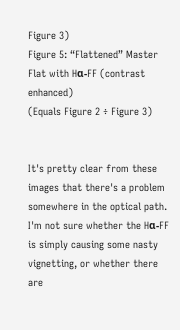Figure 3)
Figure 5: “Flattened” Master Flat with Hα-FF (contrast enhanced)
(Equals Figure 2 ÷ Figure 3)


It's pretty clear from these images that there's a problem somewhere in the optical path. I'm not sure whether the Hα-FF is simply causing some nasty vignetting, or whether there are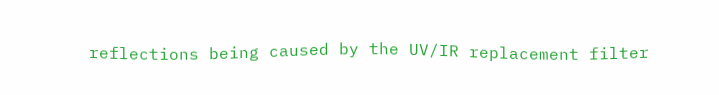reflections being caused by the UV/IR replacement filter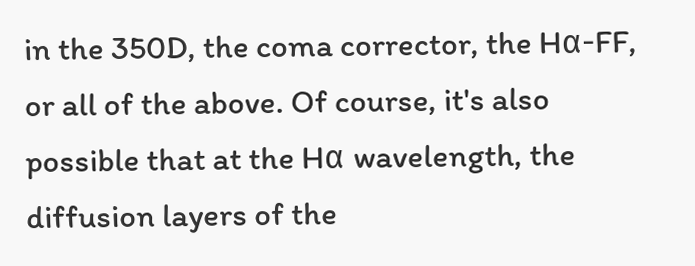in the 350D, the coma corrector, the Hα-FF, or all of the above. Of course, it's also possible that at the Hα wavelength, the diffusion layers of the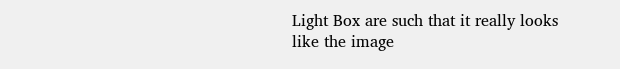Light Box are such that it really looks like the image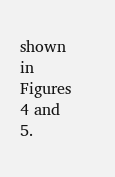shown in Figures 4 and 5.